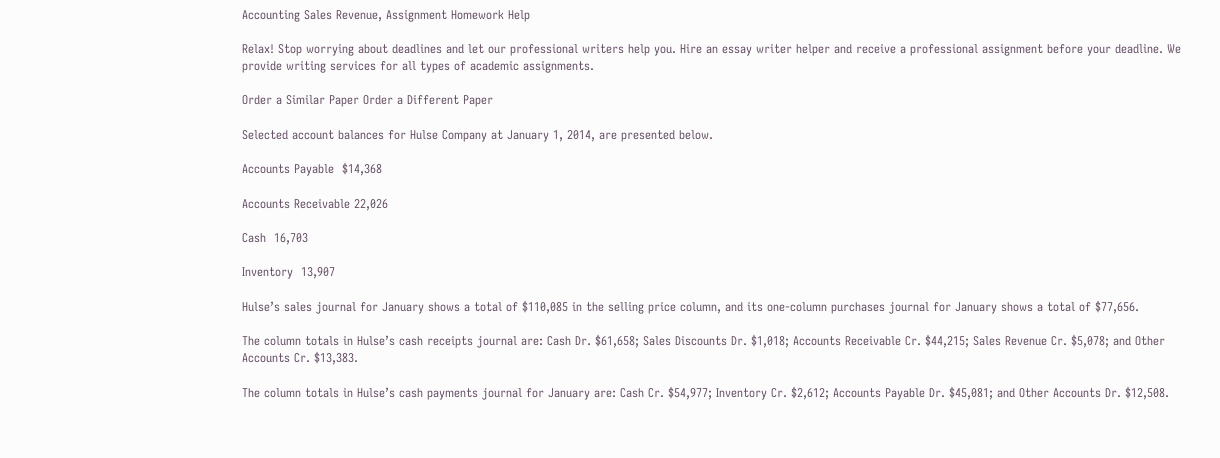Accounting Sales Revenue, Assignment Homework Help

Relax! Stop worrying about deadlines and let our professional writers help you. Hire an essay writer helper and receive a professional assignment before your deadline. We provide writing services for all types of academic assignments.

Order a Similar Paper Order a Different Paper

Selected account balances for Hulse Company at January 1, 2014, are presented below.

Accounts Payable  $14,368

Accounts Receivable 22,026

Cash  16,703

Inventory  13,907

Hulse’s sales journal for January shows a total of $110,085 in the selling price column, and its one-column purchases journal for January shows a total of $77,656.

The column totals in Hulse’s cash receipts journal are: Cash Dr. $61,658; Sales Discounts Dr. $1,018; Accounts Receivable Cr. $44,215; Sales Revenue Cr. $5,078; and Other Accounts Cr. $13,383.

The column totals in Hulse’s cash payments journal for January are: Cash Cr. $54,977; Inventory Cr. $2,612; Accounts Payable Dr. $45,081; and Other Accounts Dr. $12,508.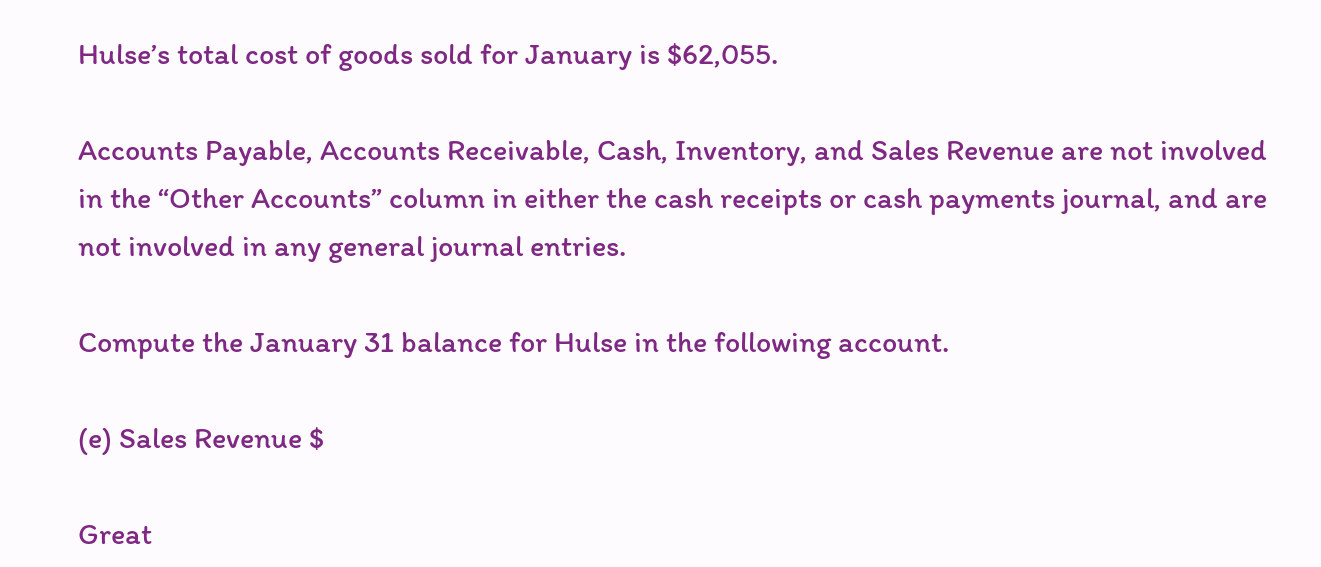Hulse’s total cost of goods sold for January is $62,055.

Accounts Payable, Accounts Receivable, Cash, Inventory, and Sales Revenue are not involved in the “Other Accounts” column in either the cash receipts or cash payments journal, and are not involved in any general journal entries.

Compute the January 31 balance for Hulse in the following account.

(e) Sales Revenue $

Great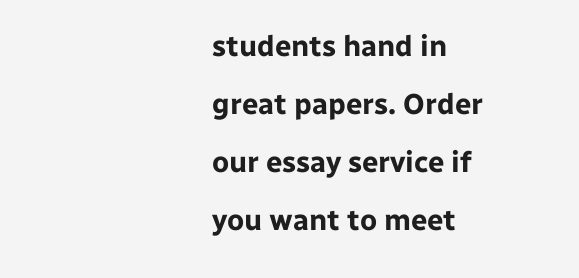students hand in great papers. Order our essay service if you want to meet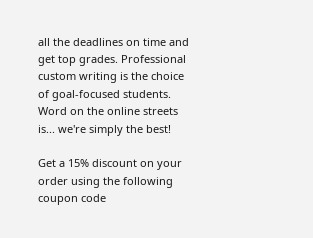all the deadlines on time and get top grades. Professional custom writing is the choice of goal-focused students. Word on the online streets is... we're simply the best!

Get a 15% discount on your order using the following coupon code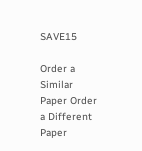SAVE15

Order a Similar Paper Order a Different Paper